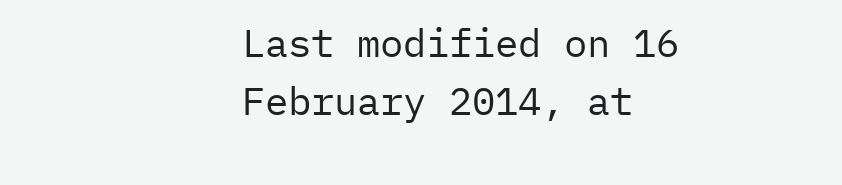Last modified on 16 February 2014, at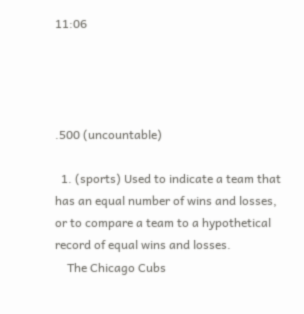11:06




.500 (uncountable)

  1. (sports) Used to indicate a team that has an equal number of wins and losses, or to compare a team to a hypothetical record of equal wins and losses.
    The Chicago Cubs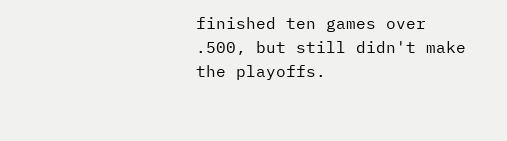finished ten games over .500, but still didn't make the playoffs.